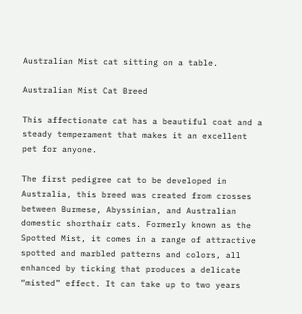Australian Mist cat sitting on a table.

Australian Mist Cat Breed

This affectionate cat has a beautiful coat and a steady temperament that makes it an excellent pet for anyone.

The first pedigree cat to be developed in Australia, this breed was created from crosses between Burmese, Abyssinian, and Australian domestic shorthair cats. Formerly known as the Spotted Mist, it comes in a range of attractive spotted and marbled patterns and colors, all enhanced by ticking that produces a delicate “misted” effect. It can take up to two years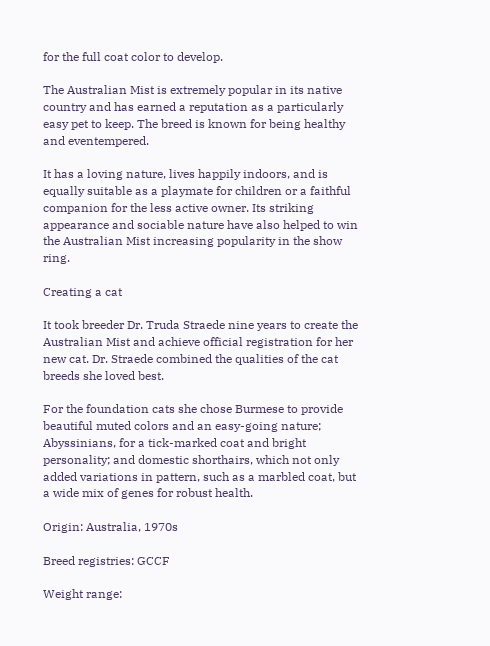for the full coat color to develop.

The Australian Mist is extremely popular in its native country and has earned a reputation as a particularly easy pet to keep. The breed is known for being healthy and eventempered.

It has a loving nature, lives happily indoors, and is equally suitable as a playmate for children or a faithful companion for the less active owner. Its striking appearance and sociable nature have also helped to win the Australian Mist increasing popularity in the show ring.

Creating a cat

It took breeder Dr. Truda Straede nine years to create the Australian Mist and achieve official registration for her new cat. Dr. Straede combined the qualities of the cat breeds she loved best.

For the foundation cats she chose Burmese to provide beautiful muted colors and an easy-going nature; Abyssinians, for a tick-marked coat and bright personality; and domestic shorthairs, which not only added variations in pattern, such as a marbled coat, but a wide mix of genes for robust health.

Origin: Australia, 1970s

Breed registries: GCCF

Weight range: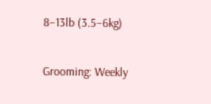8–13lb (3.5–6kg)

Grooming: Weekly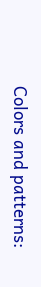Colors and patterns: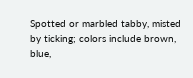Spotted or marbled tabby, misted by ticking; colors include brown, blue,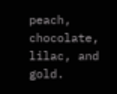peach, chocolate, lilac, and gold.